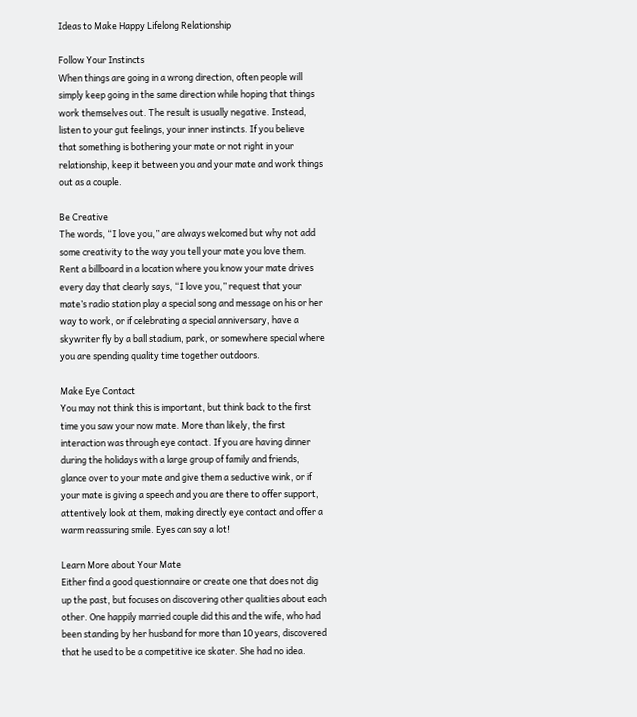Ideas to Make Happy Lifelong Relationship

Follow Your Instincts
When things are going in a wrong direction, often people will simply keep going in the same direction while hoping that things work themselves out. The result is usually negative. Instead, listen to your gut feelings, your inner instincts. If you believe that something is bothering your mate or not right in your relationship, keep it between you and your mate and work things out as a couple.

Be Creative
The words, “I love you,” are always welcomed but why not add some creativity to the way you tell your mate you love them. Rent a billboard in a location where you know your mate drives every day that clearly says, “I love you,” request that your mate’s radio station play a special song and message on his or her way to work, or if celebrating a special anniversary, have a skywriter fly by a ball stadium, park, or somewhere special where you are spending quality time together outdoors.

Make Eye Contact
You may not think this is important, but think back to the first time you saw your now mate. More than likely, the first interaction was through eye contact. If you are having dinner during the holidays with a large group of family and friends, glance over to your mate and give them a seductive wink, or if your mate is giving a speech and you are there to offer support, attentively look at them, making directly eye contact and offer a warm reassuring smile. Eyes can say a lot!

Learn More about Your Mate
Either find a good questionnaire or create one that does not dig up the past, but focuses on discovering other qualities about each other. One happily married couple did this and the wife, who had been standing by her husband for more than 10 years, discovered that he used to be a competitive ice skater. She had no idea.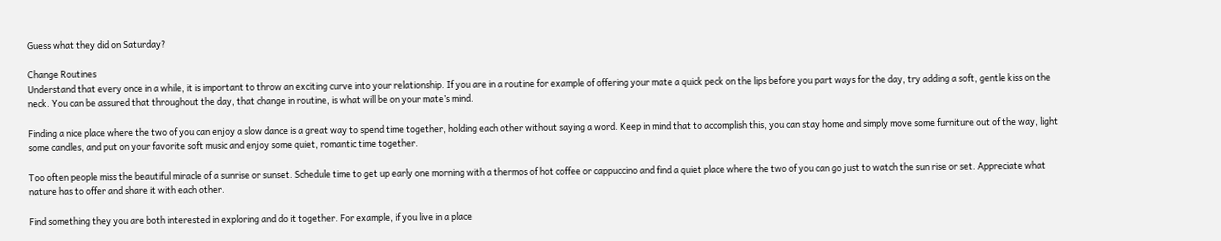Guess what they did on Saturday?

Change Routines
Understand that every once in a while, it is important to throw an exciting curve into your relationship. If you are in a routine for example of offering your mate a quick peck on the lips before you part ways for the day, try adding a soft, gentle kiss on the neck. You can be assured that throughout the day, that change in routine, is what will be on your mate’s mind.

Finding a nice place where the two of you can enjoy a slow dance is a great way to spend time together, holding each other without saying a word. Keep in mind that to accomplish this, you can stay home and simply move some furniture out of the way, light some candles, and put on your favorite soft music and enjoy some quiet, romantic time together.

Too often people miss the beautiful miracle of a sunrise or sunset. Schedule time to get up early one morning with a thermos of hot coffee or cappuccino and find a quiet place where the two of you can go just to watch the sun rise or set. Appreciate what nature has to offer and share it with each other.

Find something they you are both interested in exploring and do it together. For example, if you live in a place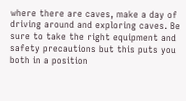where there are caves, make a day of driving around and exploring caves. Be sure to take the right equipment and safety precautions but this puts you both in a position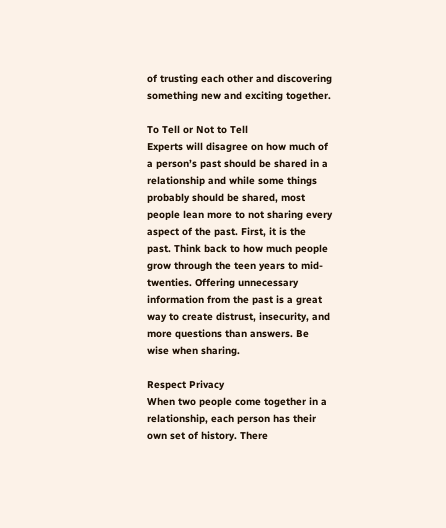of trusting each other and discovering something new and exciting together.

To Tell or Not to Tell
Experts will disagree on how much of a person’s past should be shared in a relationship and while some things probably should be shared, most people lean more to not sharing every aspect of the past. First, it is the past. Think back to how much people grow through the teen years to mid-twenties. Offering unnecessary information from the past is a great way to create distrust, insecurity, and more questions than answers. Be wise when sharing.

Respect Privacy
When two people come together in a relationship, each person has their own set of history. There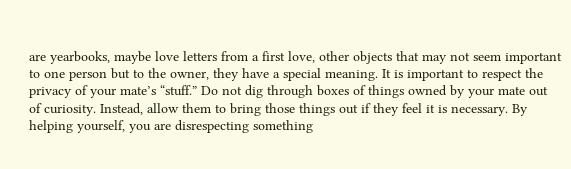are yearbooks, maybe love letters from a first love, other objects that may not seem important to one person but to the owner, they have a special meaning. It is important to respect the privacy of your mate’s “stuff.” Do not dig through boxes of things owned by your mate out of curiosity. Instead, allow them to bring those things out if they feel it is necessary. By helping yourself, you are disrespecting something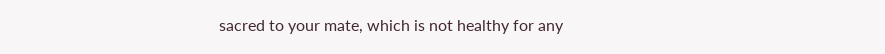sacred to your mate, which is not healthy for any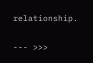relationship.

--- >>>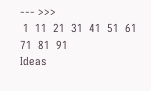--- >>>
 1  11  21  31  41  51  61  71  81  91
Ideas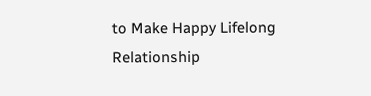to Make Happy Lifelong Relationship